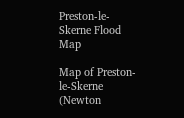Preston-le-Skerne Flood Map

Map of Preston-le-Skerne (Newton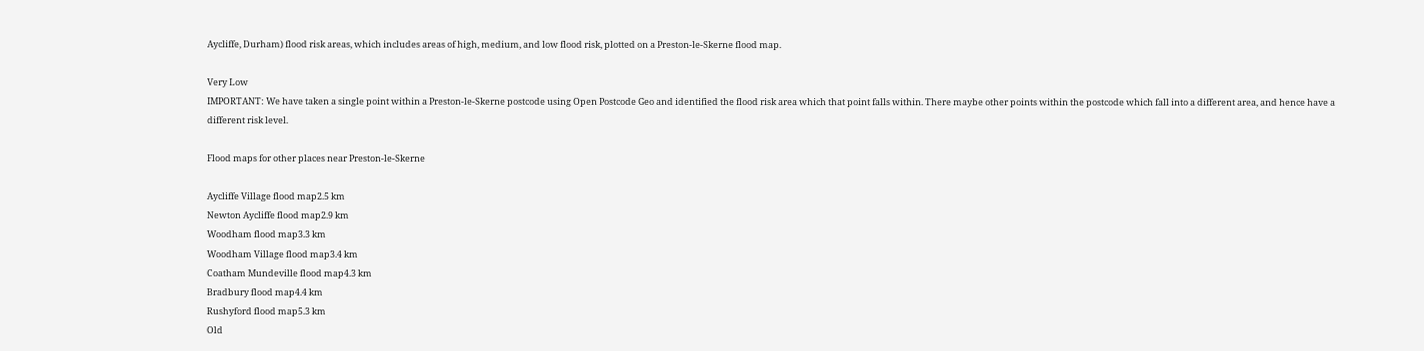Aycliffe, Durham) flood risk areas, which includes areas of high, medium, and low flood risk, plotted on a Preston-le-Skerne flood map.

Very Low
IMPORTANT: We have taken a single point within a Preston-le-Skerne postcode using Open Postcode Geo and identified the flood risk area which that point falls within. There maybe other points within the postcode which fall into a different area, and hence have a different risk level.

Flood maps for other places near Preston-le-Skerne

Aycliffe Village flood map2.5 km
Newton Aycliffe flood map2.9 km
Woodham flood map3.3 km
Woodham Village flood map3.4 km
Coatham Mundeville flood map4.3 km
Bradbury flood map4.4 km
Rushyford flood map5.3 km
Old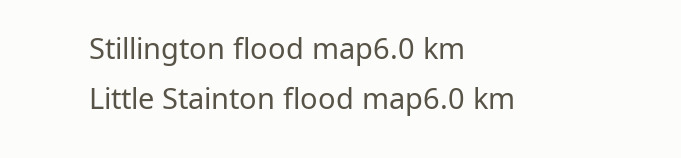Stillington flood map6.0 km
Little Stainton flood map6.0 km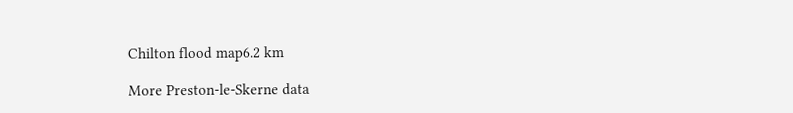Chilton flood map6.2 km

More Preston-le-Skerne data